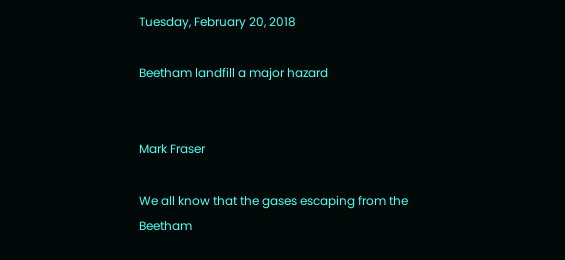Tuesday, February 20, 2018

Beetham landfill a major hazard


Mark Fraser

We all know that the gases escaping from the Beetham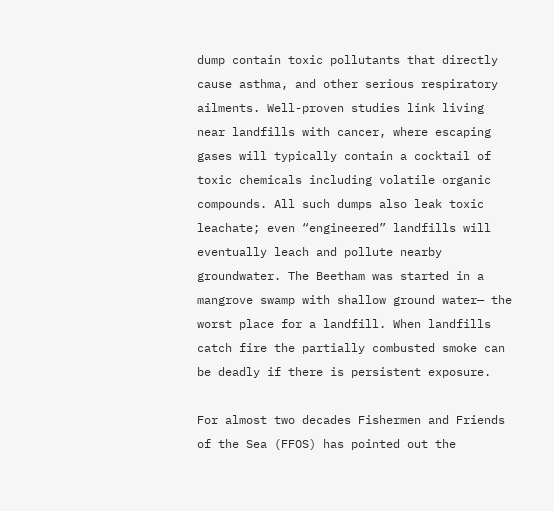dump contain toxic pollutants that directly cause asthma, and other serious respiratory ailments. Well-proven studies link living near landfills with cancer, where escaping gases will typically contain a cocktail of toxic chemicals including volatile organic compounds. All such dumps also leak toxic leachate; even “engineered” landfills will eventually leach and pollute nearby groundwater. The Beetham was started in a mangrove swamp with shallow ground water— the worst place for a landfill. When landfills catch fire the partially combusted smoke can be deadly if there is persistent exposure.

For almost two decades Fishermen and Friends of the Sea (FFOS) has pointed out the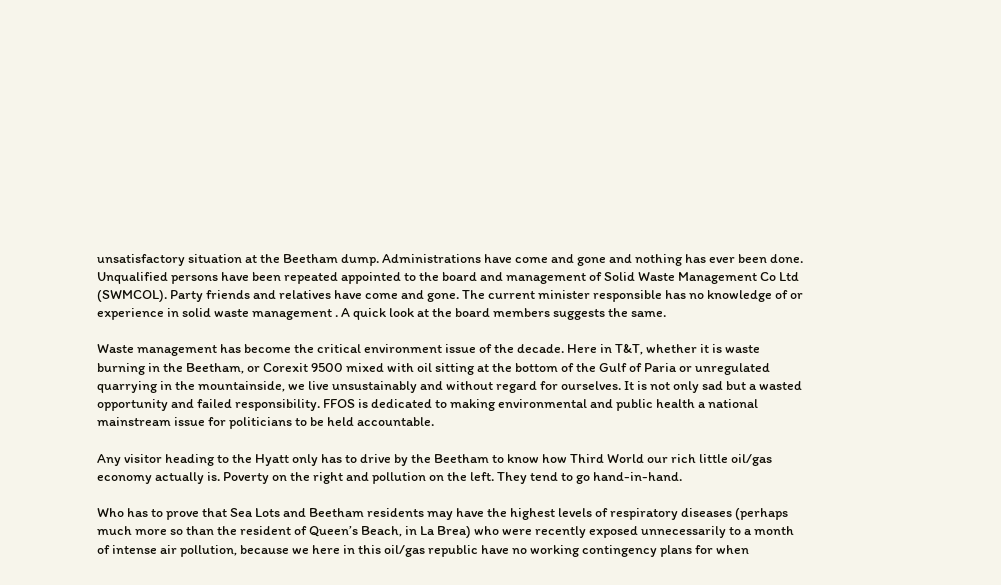unsatisfactory situation at the Beetham dump. Administrations have come and gone and nothing has ever been done. Unqualified persons have been repeated appointed to the board and management of Solid Waste Management Co Ltd (SWMCOL). Party friends and relatives have come and gone. The current minister responsible has no knowledge of or experience in solid waste management . A quick look at the board members suggests the same.

Waste management has become the critical environment issue of the decade. Here in T&T, whether it is waste burning in the Beetham, or Corexit 9500 mixed with oil sitting at the bottom of the Gulf of Paria or unregulated quarrying in the mountainside, we live unsustainably and without regard for ourselves. It is not only sad but a wasted opportunity and failed responsibility. FFOS is dedicated to making environmental and public health a national mainstream issue for politicians to be held accountable.

Any visitor heading to the Hyatt only has to drive by the Beetham to know how Third World our rich little oil/gas economy actually is. Poverty on the right and pollution on the left. They tend to go hand-in-hand.

Who has to prove that Sea Lots and Beetham residents may have the highest levels of respiratory diseases (perhaps much more so than the resident of Queen’s Beach, in La Brea) who were recently exposed unnecessarily to a month of intense air pollution, because we here in this oil/gas republic have no working contingency plans for when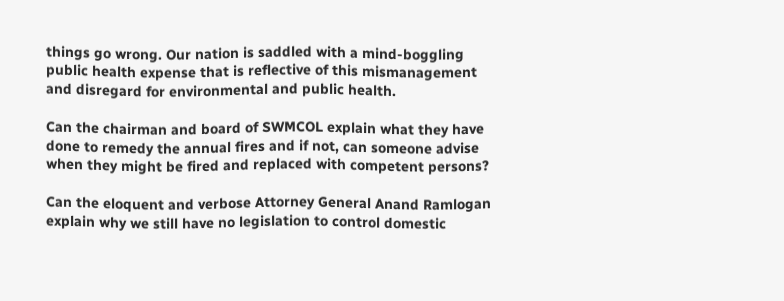things go wrong. Our nation is saddled with a mind-boggling public health expense that is reflective of this mismanagement and disregard for environmental and public health.

Can the chairman and board of SWMCOL explain what they have done to remedy the annual fires and if not, can someone advise when they might be fired and replaced with competent persons?

Can the eloquent and verbose Attorney General Anand Ramlogan explain why we still have no legislation to control domestic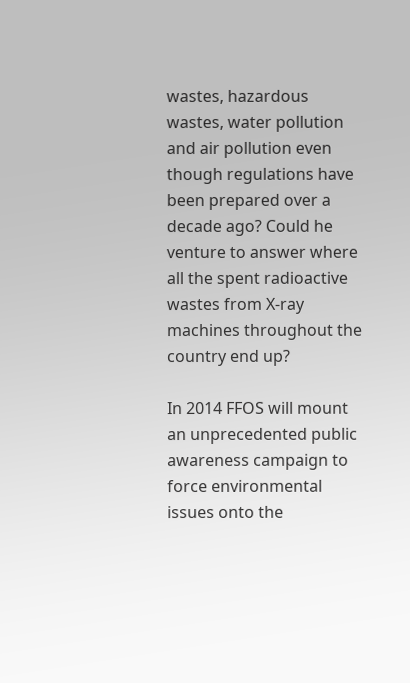wastes, hazardous wastes, water pollution and air pollution even though regulations have been prepared over a decade ago? Could he venture to answer where all the spent radioactive wastes from X-ray machines throughout the country end up?

In 2014 FFOS will mount an unprecedented public awareness campaign to force environmental issues onto the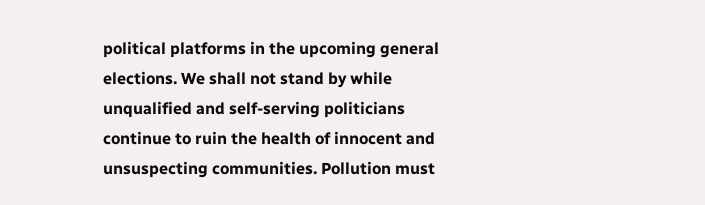political platforms in the upcoming general elections. We shall not stand by while unqualified and self-serving politicians continue to ruin the health of innocent and unsuspecting communities. Pollution must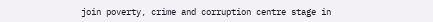join poverty, crime and corruption centre stage in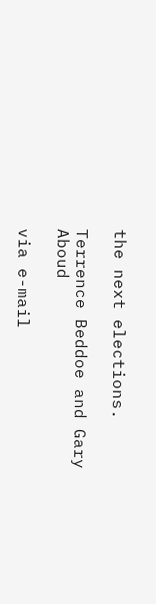the next elections.

Terrence Beddoe and Gary Aboud

via e-mail